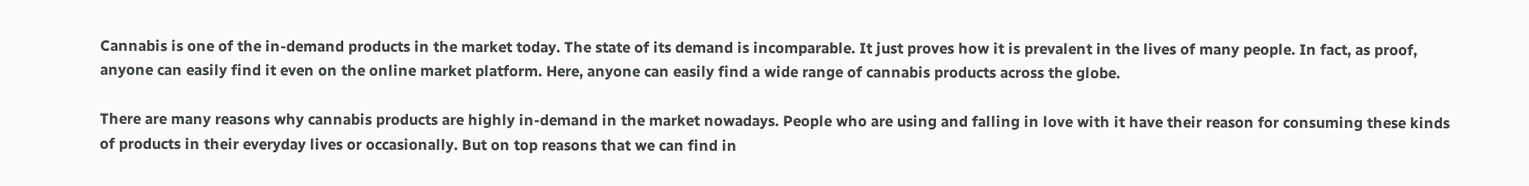Cannabis is one of the in-demand products in the market today. The state of its demand is incomparable. It just proves how it is prevalent in the lives of many people. In fact, as proof, anyone can easily find it even on the online market platform. Here, anyone can easily find a wide range of cannabis products across the globe.

There are many reasons why cannabis products are highly in-demand in the market nowadays. People who are using and falling in love with it have their reason for consuming these kinds of products in their everyday lives or occasionally. But on top reasons that we can find in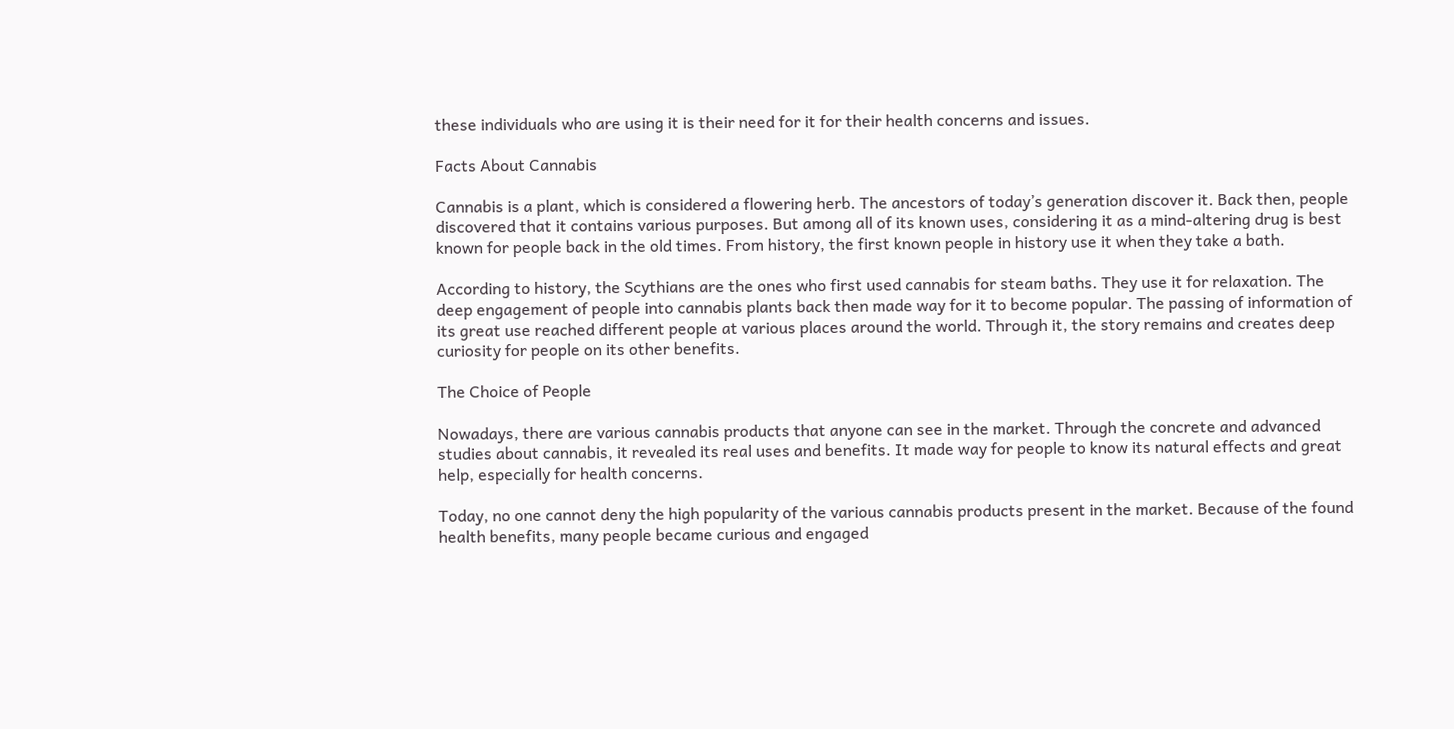these individuals who are using it is their need for it for their health concerns and issues.

Facts About Cannabis

Cannabis is a plant, which is considered a flowering herb. The ancestors of today’s generation discover it. Back then, people discovered that it contains various purposes. But among all of its known uses, considering it as a mind-altering drug is best known for people back in the old times. From history, the first known people in history use it when they take a bath.

According to history, the Scythians are the ones who first used cannabis for steam baths. They use it for relaxation. The deep engagement of people into cannabis plants back then made way for it to become popular. The passing of information of its great use reached different people at various places around the world. Through it, the story remains and creates deep curiosity for people on its other benefits.

The Choice of People

Nowadays, there are various cannabis products that anyone can see in the market. Through the concrete and advanced studies about cannabis, it revealed its real uses and benefits. It made way for people to know its natural effects and great help, especially for health concerns.

Today, no one cannot deny the high popularity of the various cannabis products present in the market. Because of the found health benefits, many people became curious and engaged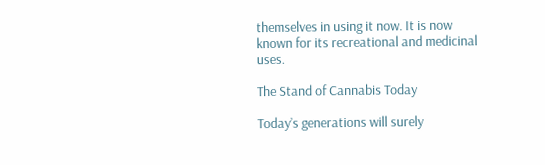themselves in using it now. It is now known for its recreational and medicinal uses.

The Stand of Cannabis Today

Today’s generations will surely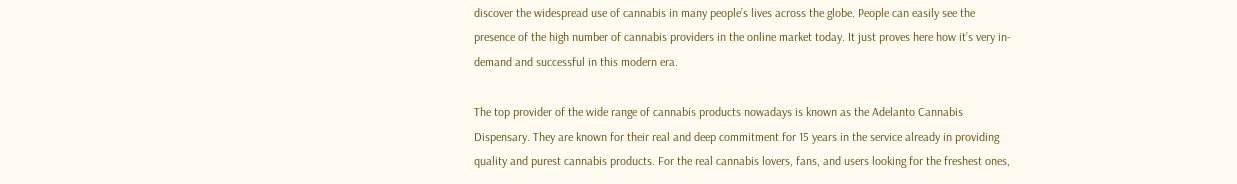discover the widespread use of cannabis in many people’s lives across the globe. People can easily see the presence of the high number of cannabis providers in the online market today. It just proves here how it’s very in-demand and successful in this modern era.

The top provider of the wide range of cannabis products nowadays is known as the Adelanto Cannabis Dispensary. They are known for their real and deep commitment for 15 years in the service already in providing quality and purest cannabis products. For the real cannabis lovers, fans, and users looking for the freshest ones,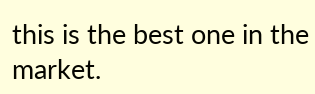this is the best one in the market.